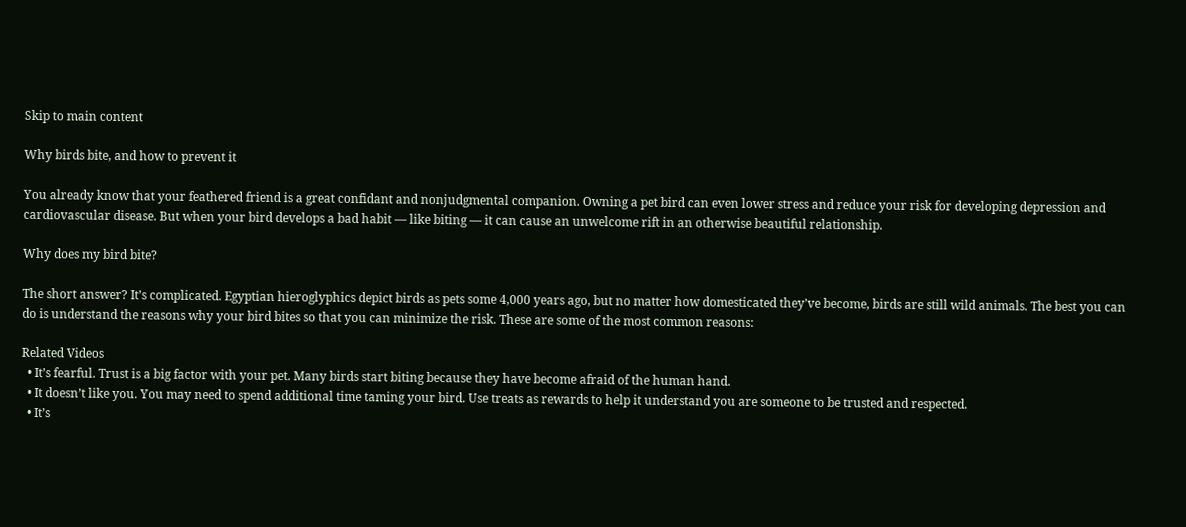Skip to main content

Why birds bite, and how to prevent it

You already know that your feathered friend is a great confidant and nonjudgmental companion. Owning a pet bird can even lower stress and reduce your risk for developing depression and cardiovascular disease. But when your bird develops a bad habit — like biting — it can cause an unwelcome rift in an otherwise beautiful relationship.

Why does my bird bite?

The short answer? It’s complicated. Egyptian hieroglyphics depict birds as pets some 4,000 years ago, but no matter how domesticated they’ve become, birds are still wild animals. The best you can do is understand the reasons why your bird bites so that you can minimize the risk. These are some of the most common reasons:

Related Videos
  • It’s fearful. Trust is a big factor with your pet. Many birds start biting because they have become afraid of the human hand.
  • It doesn’t like you. You may need to spend additional time taming your bird. Use treats as rewards to help it understand you are someone to be trusted and respected.
  • It’s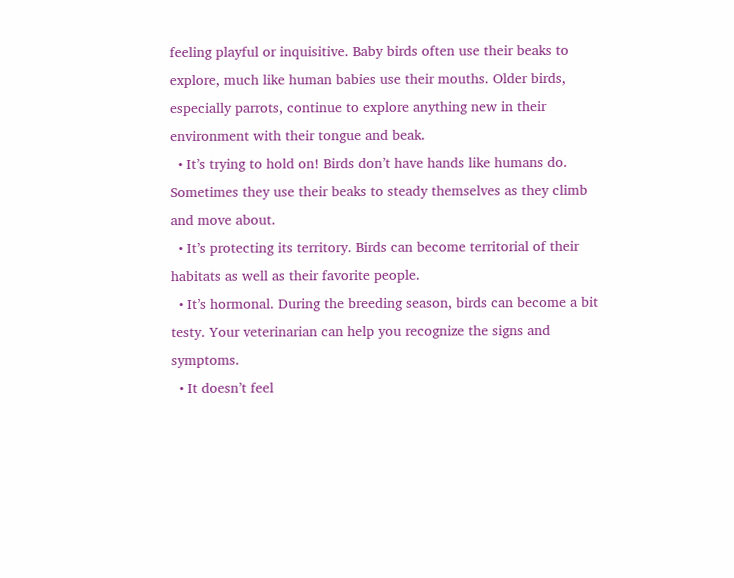feeling playful or inquisitive. Baby birds often use their beaks to explore, much like human babies use their mouths. Older birds, especially parrots, continue to explore anything new in their environment with their tongue and beak.
  • It’s trying to hold on! Birds don’t have hands like humans do. Sometimes they use their beaks to steady themselves as they climb and move about.
  • It’s protecting its territory. Birds can become territorial of their habitats as well as their favorite people.
  • It’s hormonal. During the breeding season, birds can become a bit testy. Your veterinarian can help you recognize the signs and symptoms.
  • It doesn’t feel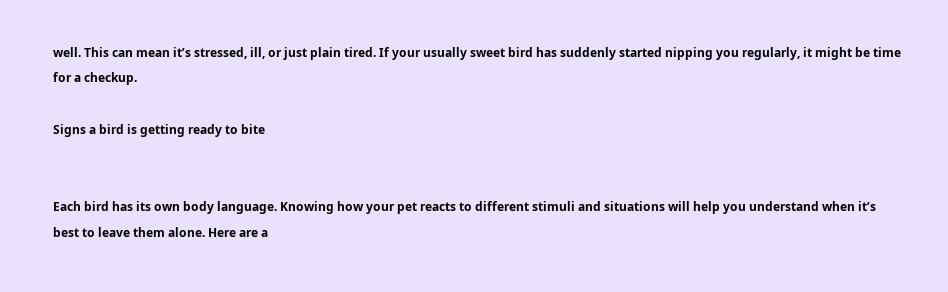well. This can mean it’s stressed, ill, or just plain tired. If your usually sweet bird has suddenly started nipping you regularly, it might be time for a checkup.

Signs a bird is getting ready to bite


Each bird has its own body language. Knowing how your pet reacts to different stimuli and situations will help you understand when it’s best to leave them alone. Here are a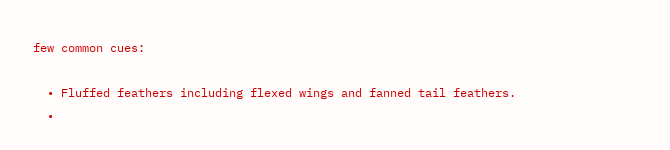few common cues:

  • Fluffed feathers including flexed wings and fanned tail feathers.
  •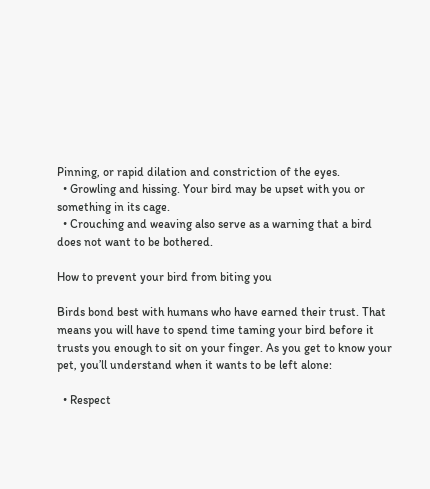Pinning, or rapid dilation and constriction of the eyes.
  • Growling and hissing. Your bird may be upset with you or something in its cage.
  • Crouching and weaving also serve as a warning that a bird does not want to be bothered.

How to prevent your bird from biting you

Birds bond best with humans who have earned their trust. That means you will have to spend time taming your bird before it trusts you enough to sit on your finger. As you get to know your pet, you’ll understand when it wants to be left alone:

  • Respect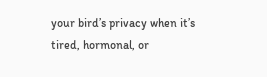your bird’s privacy when it’s tired, hormonal, or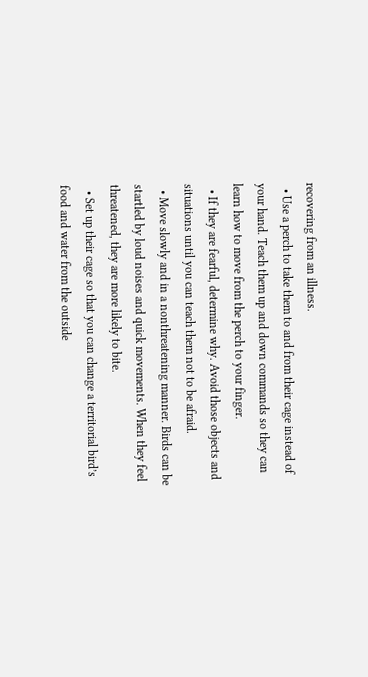recovering from an illness.
  • Use a perch to take them to and from their cage instead of your hand. Teach them up and down commands so they can learn how to move from the perch to your finger.
  • If they are fearful, determine why. Avoid those objects and situations until you can teach them not to be afraid.
  • Move slowly and in a nonthreatening manner. Birds can be startled by loud noises and quick movements. When they feel threatened, they are more likely to bite.
  • Set up their cage so that you can change a territorial bird’s food and water from the outside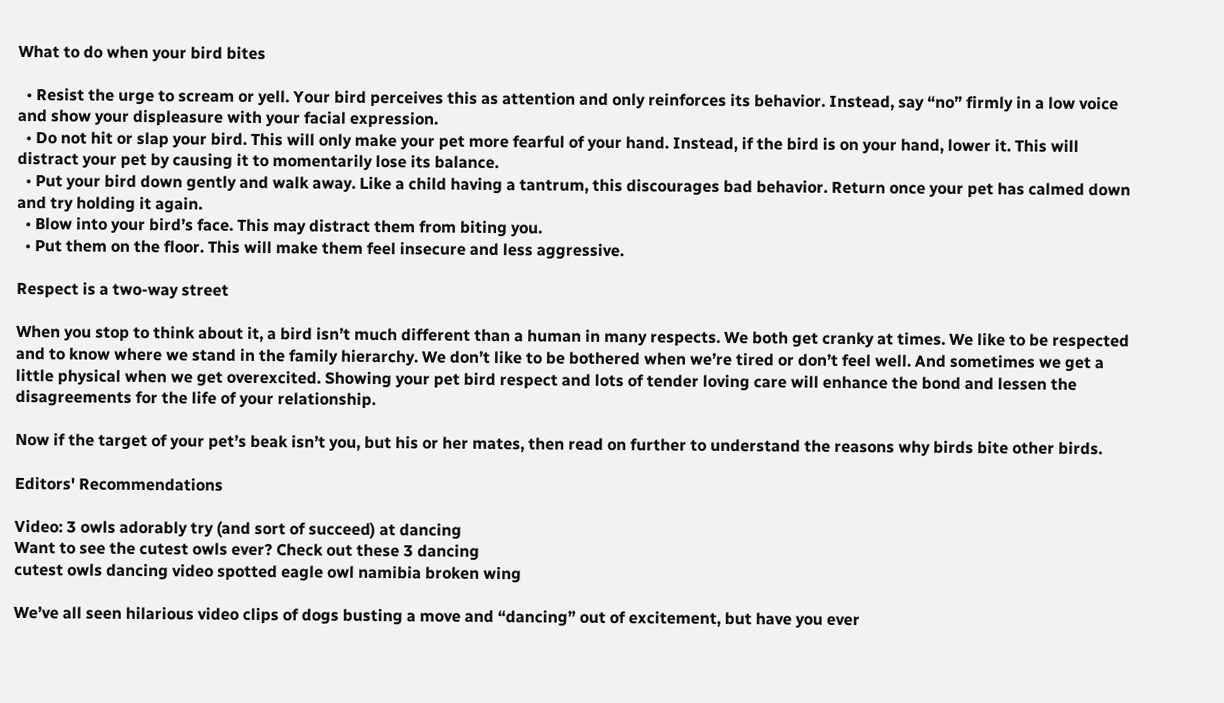What to do when your bird bites

  • Resist the urge to scream or yell. Your bird perceives this as attention and only reinforces its behavior. Instead, say “no” firmly in a low voice and show your displeasure with your facial expression.
  • Do not hit or slap your bird. This will only make your pet more fearful of your hand. Instead, if the bird is on your hand, lower it. This will distract your pet by causing it to momentarily lose its balance.
  • Put your bird down gently and walk away. Like a child having a tantrum, this discourages bad behavior. Return once your pet has calmed down and try holding it again.
  • Blow into your bird’s face. This may distract them from biting you.
  • Put them on the floor. This will make them feel insecure and less aggressive.

Respect is a two-way street

When you stop to think about it, a bird isn’t much different than a human in many respects. We both get cranky at times. We like to be respected and to know where we stand in the family hierarchy. We don’t like to be bothered when we’re tired or don’t feel well. And sometimes we get a little physical when we get overexcited. Showing your pet bird respect and lots of tender loving care will enhance the bond and lessen the disagreements for the life of your relationship.

Now if the target of your pet’s beak isn’t you, but his or her mates, then read on further to understand the reasons why birds bite other birds.

Editors' Recommendations

Video: 3 owls adorably try (and sort of succeed) at dancing
Want to see the cutest owls ever? Check out these 3 dancing
cutest owls dancing video spotted eagle owl namibia broken wing

We’ve all seen hilarious video clips of dogs busting a move and “dancing” out of excitement, but have you ever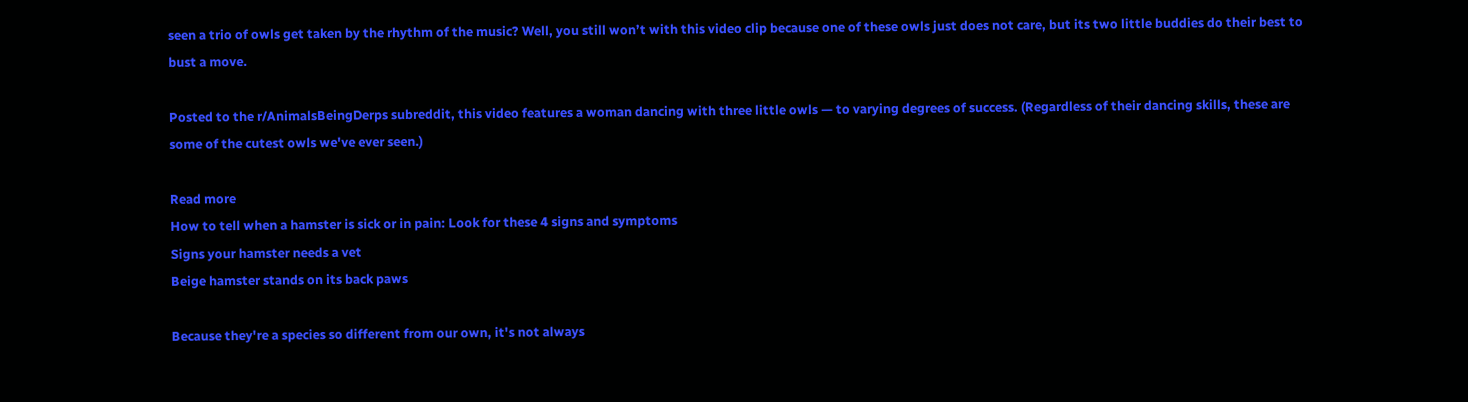seen a trio of owls get taken by the rhythm of the music? Well, you still won’t with this video clip because one of these owls just does not care, but its two little buddies do their best to bust a move.

Posted to the r/AnimalsBeingDerps subreddit, this video features a woman dancing with three little owls — to varying degrees of success. (Regardless of their dancing skills, these are some of the cutest owls we've ever seen.)

Read more
How to tell when a hamster is sick or in pain: Look for these 4 signs and symptoms
Signs your hamster needs a vet
Beige hamster stands on its back paws

Because they're a species so different from our own, it's not always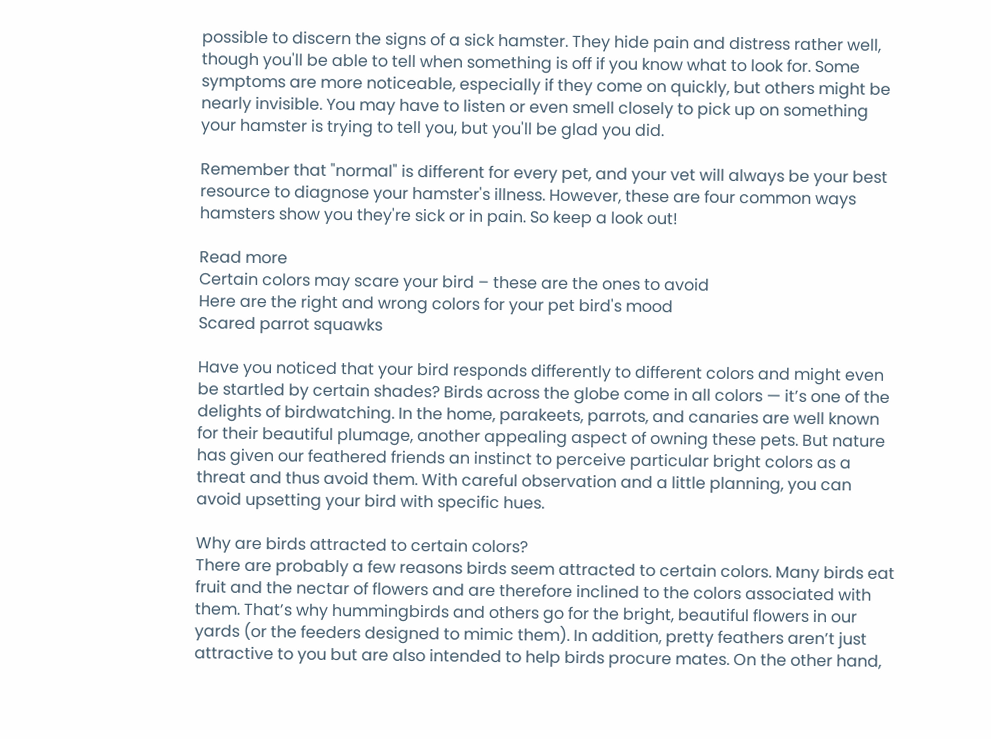possible to discern the signs of a sick hamster. They hide pain and distress rather well, though you'll be able to tell when something is off if you know what to look for. Some symptoms are more noticeable, especially if they come on quickly, but others might be nearly invisible. You may have to listen or even smell closely to pick up on something your hamster is trying to tell you, but you'll be glad you did.

Remember that "normal" is different for every pet, and your vet will always be your best resource to diagnose your hamster's illness. However, these are four common ways hamsters show you they're sick or in pain. So keep a look out!

Read more
Certain colors may scare your bird – these are the ones to avoid
Here are the right and wrong colors for your pet bird's mood
Scared parrot squawks

Have you noticed that your bird responds differently to different colors and might even be startled by certain shades? Birds across the globe come in all colors — it’s one of the delights of birdwatching. In the home, parakeets, parrots, and canaries are well known for their beautiful plumage, another appealing aspect of owning these pets. But nature has given our feathered friends an instinct to perceive particular bright colors as a threat and thus avoid them. With careful observation and a little planning, you can avoid upsetting your bird with specific hues.

Why are birds attracted to certain colors?
There are probably a few reasons birds seem attracted to certain colors. Many birds eat fruit and the nectar of flowers and are therefore inclined to the colors associated with them. That’s why hummingbirds and others go for the bright, beautiful flowers in our yards (or the feeders designed to mimic them). In addition, pretty feathers aren’t just attractive to you but are also intended to help birds procure mates. On the other hand,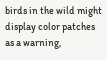birds in the wild might display color patches as a warning,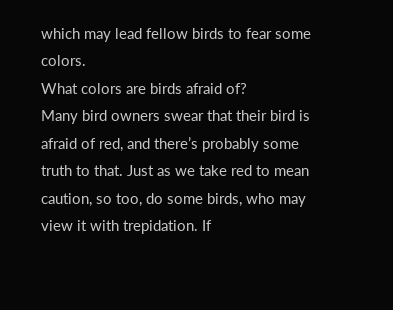which may lead fellow birds to fear some colors.
What colors are birds afraid of?
Many bird owners swear that their bird is afraid of red, and there’s probably some truth to that. Just as we take red to mean caution, so too, do some birds, who may view it with trepidation. If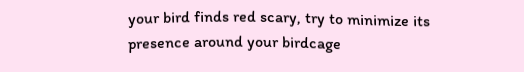your bird finds red scary, try to minimize its presence around your birdcage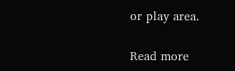or play area.

Read more